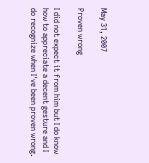May 31, 2007

Proven wrong

I did not expect it from him but I do know how to appreciate a decent gesture and I do recognize when I've been proven wrong.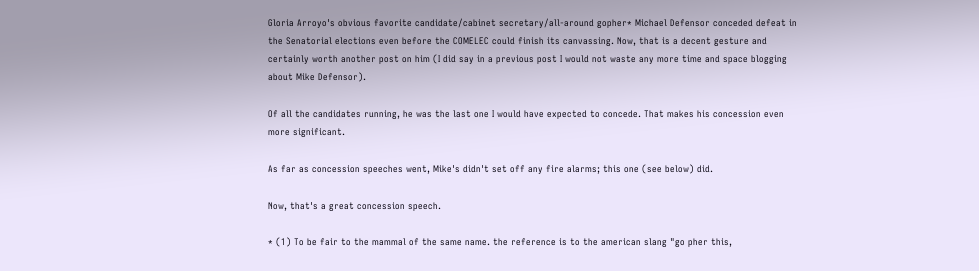Gloria Arroyo's obvious favorite candidate/cabinet secretary/all-around gopher* Michael Defensor conceded defeat in the Senatorial elections even before the COMELEC could finish its canvassing. Now, that is a decent gesture and certainly worth another post on him (I did say in a previous post I would not waste any more time and space blogging about Mike Defensor).

Of all the candidates running, he was the last one I would have expected to concede. That makes his concession even more significant.

As far as concession speeches went, Mike's didn't set off any fire alarms; this one (see below) did.

Now, that's a great concession speech.

* (1) To be fair to the mammal of the same name. the reference is to the american slang "go pher this,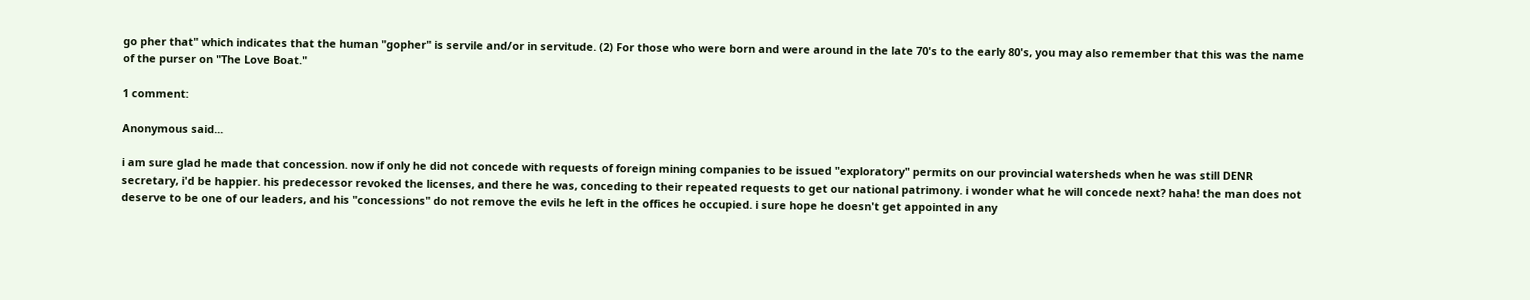go pher that" which indicates that the human "gopher" is servile and/or in servitude. (2) For those who were born and were around in the late 70's to the early 80's, you may also remember that this was the name of the purser on "The Love Boat."

1 comment:

Anonymous said...

i am sure glad he made that concession. now if only he did not concede with requests of foreign mining companies to be issued "exploratory" permits on our provincial watersheds when he was still DENR secretary, i'd be happier. his predecessor revoked the licenses, and there he was, conceding to their repeated requests to get our national patrimony. i wonder what he will concede next? haha! the man does not deserve to be one of our leaders, and his "concessions" do not remove the evils he left in the offices he occupied. i sure hope he doesn't get appointed in any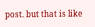post. but that is like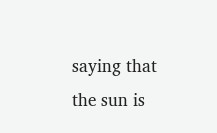saying that the sun is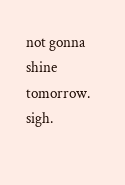not gonna shine tomorrow. sigh.